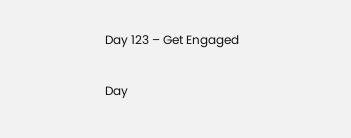Day 123 – Get Engaged

Day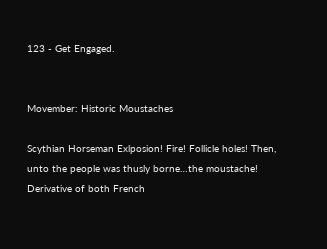123 - Get Engaged.


Movember: Historic Moustaches

Scythian Horseman Exlposion! Fire! Follicle holes! Then, unto the people was thusly borne…the moustache! Derivative of both French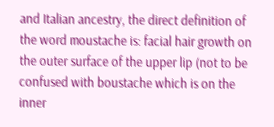and Italian ancestry, the direct definition of the word moustache is: facial hair growth on the outer surface of the upper lip (not to be confused with boustache which is on the inner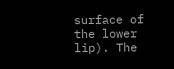surface of the lower lip). The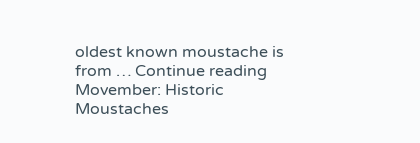oldest known moustache is from … Continue reading Movember: Historic Moustaches